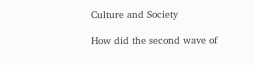Culture and Society

How did the second wave of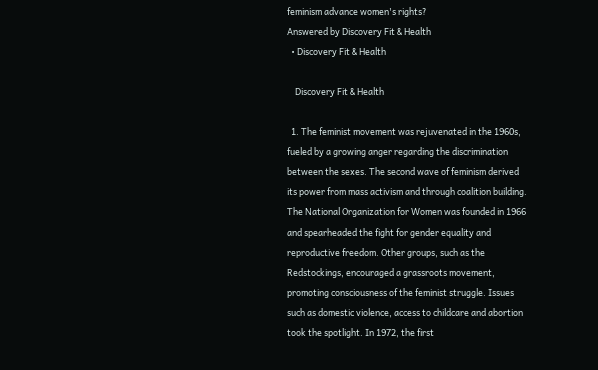feminism advance women's rights?
Answered by Discovery Fit & Health
  • Discovery Fit & Health

    Discovery Fit & Health

  1. The feminist movement was rejuvenated in the 1960s, fueled by a growing anger regarding the discrimination between the sexes. The second wave of feminism derived its power from mass activism and through coalition building. The National Organization for Women was founded in 1966 and spearheaded the fight for gender equality and reproductive freedom. Other groups, such as the Redstockings, encouraged a grassroots movement, promoting consciousness of the feminist struggle. Issues such as domestic violence, access to childcare and abortion took the spotlight. In 1972, the first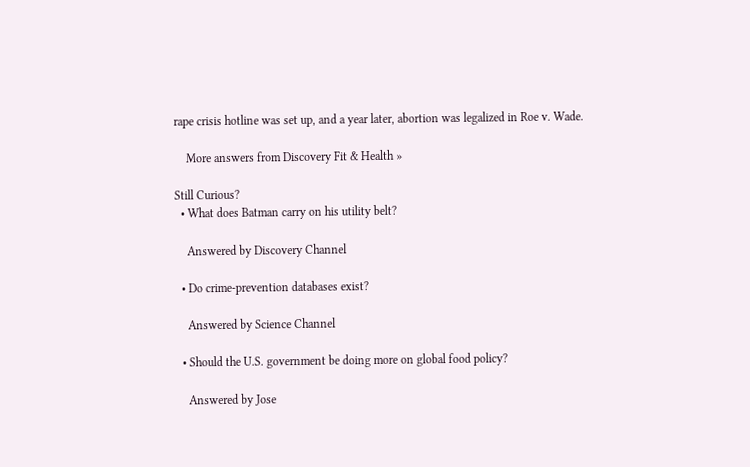rape crisis hotline was set up, and a year later, abortion was legalized in Roe v. Wade.

    More answers from Discovery Fit & Health »

Still Curious?
  • What does Batman carry on his utility belt?

    Answered by Discovery Channel

  • Do crime-prevention databases exist?

    Answered by Science Channel

  • Should the U.S. government be doing more on global food policy?

    Answered by Jose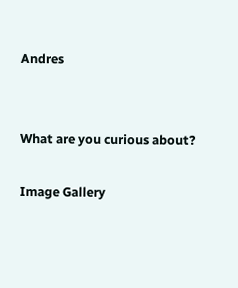Andres


What are you curious about?

Image Gallery